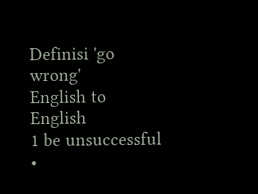Definisi 'go wrong'
English to English
1 be unsuccessful
•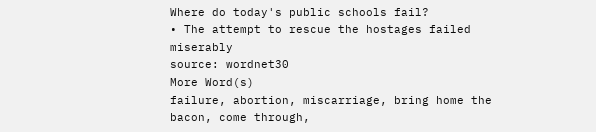Where do today's public schools fail?
• The attempt to rescue the hostages failed miserably
source: wordnet30
More Word(s)
failure, abortion, miscarriage, bring home the bacon, come through,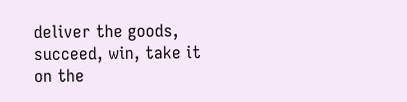deliver the goods, succeed, win, take it on the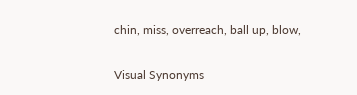chin, miss, overreach, ball up, blow,

Visual Synonyms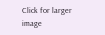Click for larger image